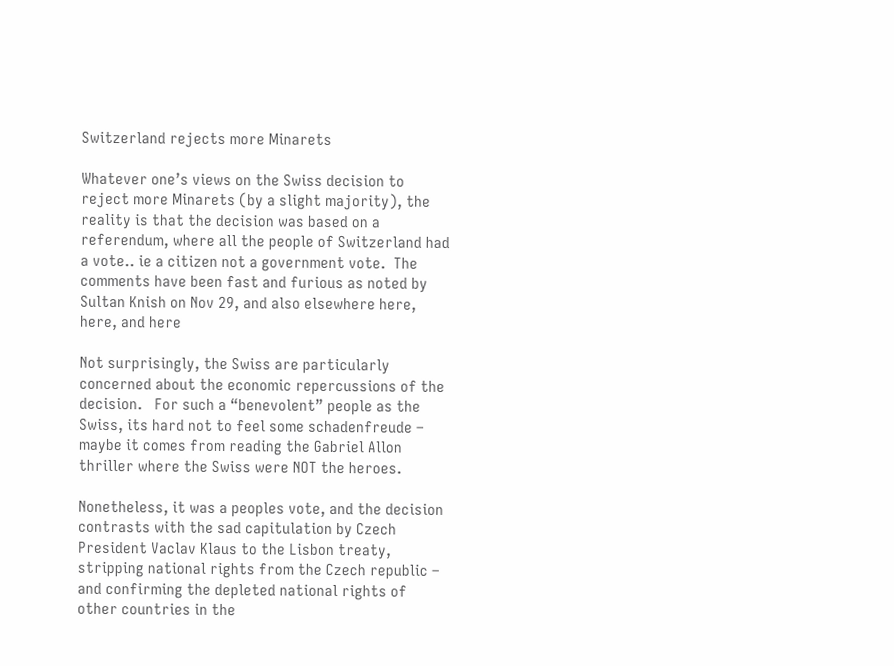Switzerland rejects more Minarets

Whatever one’s views on the Swiss decision to reject more Minarets (by a slight majority), the reality is that the decision was based on a referendum, where all the people of Switzerland had a vote.. ie a citizen not a government vote.  The comments have been fast and furious as noted by Sultan Knish on Nov 29, and also elsewhere here, here, and here

Not surprisingly, the Swiss are particularly concerned about the economic repercussions of the decision.   For such a “benevolent” people as the Swiss, its hard not to feel some schadenfreude – maybe it comes from reading the Gabriel Allon thriller where the Swiss were NOT the heroes.

Nonetheless, it was a peoples vote, and the decision contrasts with the sad capitulation by Czech President Vaclav Klaus to the Lisbon treaty, stripping national rights from the Czech republic – and confirming the depleted national rights of other countries in the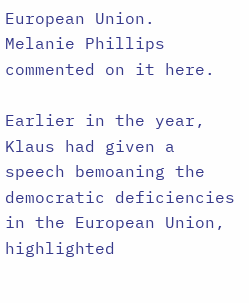European Union.  Melanie Phillips commented on it here.

Earlier in the year, Klaus had given a speech bemoaning the democratic deficiencies in the European Union,  highlighted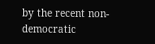by the recent non-democratic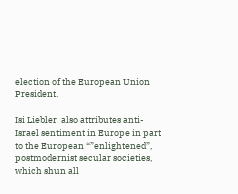election of the European Union President.

Isi Liebler  also attributes anti-Israel sentiment in Europe in part to the European “”enlightened”, postmodernist secular societies, which shun all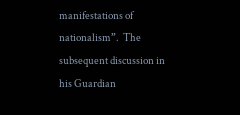manifestations of nationalism”.  The subsequent discussion in his Guardian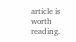article is worth reading.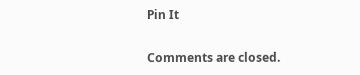Pin It

Comments are closed.